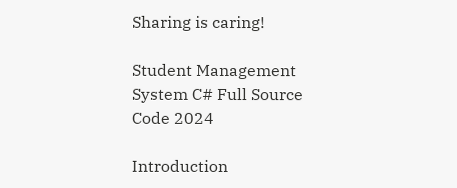Sharing is caring!

Student Management System C# Full Source Code 2024

Introduction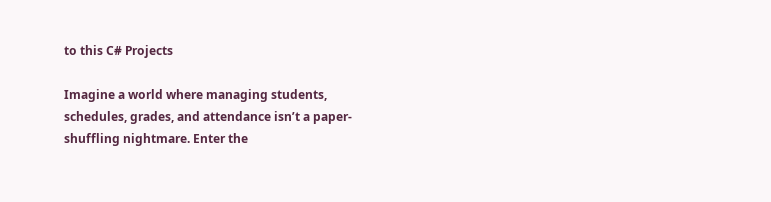to this C# Projects

Imagine a world where managing students, schedules, grades, and attendance isn’t a paper-shuffling nightmare. Enter the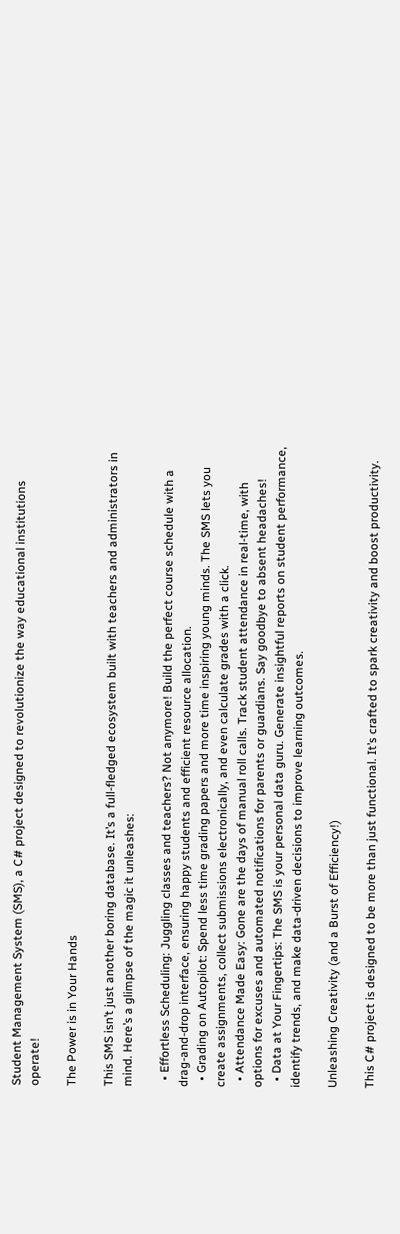Student Management System (SMS), a C# project designed to revolutionize the way educational institutions operate!

The Power is in Your Hands

This SMS isn’t just another boring database. It’s a full-fledged ecosystem built with teachers and administrators in mind. Here’s a glimpse of the magic it unleashes:

  • Effortless Scheduling: Juggling classes and teachers? Not anymore! Build the perfect course schedule with a drag-and-drop interface, ensuring happy students and efficient resource allocation.
  • Grading on Autopilot: Spend less time grading papers and more time inspiring young minds. The SMS lets you create assignments, collect submissions electronically, and even calculate grades with a click.
  • Attendance Made Easy: Gone are the days of manual roll calls. Track student attendance in real-time, with options for excuses and automated notifications for parents or guardians. Say goodbye to absent headaches!
  • Data at Your Fingertips: The SMS is your personal data guru. Generate insightful reports on student performance, identify trends, and make data-driven decisions to improve learning outcomes.

Unleashing Creativity (and a Burst of Efficiency!)

This C# project is designed to be more than just functional. It’s crafted to spark creativity and boost productivity.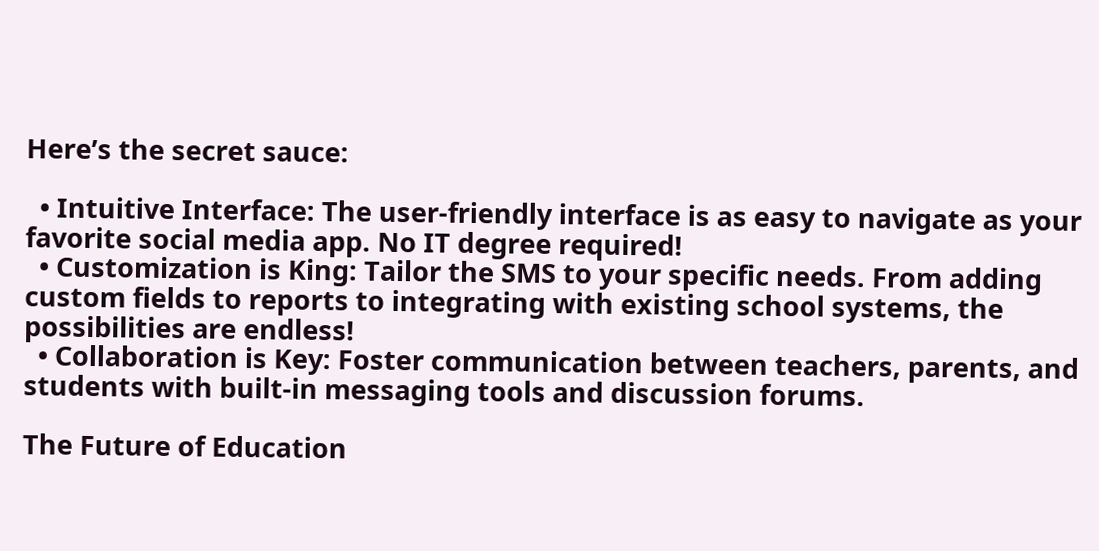Here’s the secret sauce:

  • Intuitive Interface: The user-friendly interface is as easy to navigate as your favorite social media app. No IT degree required!
  • Customization is King: Tailor the SMS to your specific needs. From adding custom fields to reports to integrating with existing school systems, the possibilities are endless!
  • Collaboration is Key: Foster communication between teachers, parents, and students with built-in messaging tools and discussion forums.

The Future of Education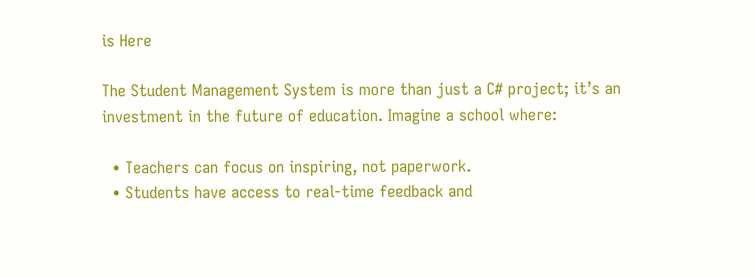is Here

The Student Management System is more than just a C# project; it’s an investment in the future of education. Imagine a school where:

  • Teachers can focus on inspiring, not paperwork.
  • Students have access to real-time feedback and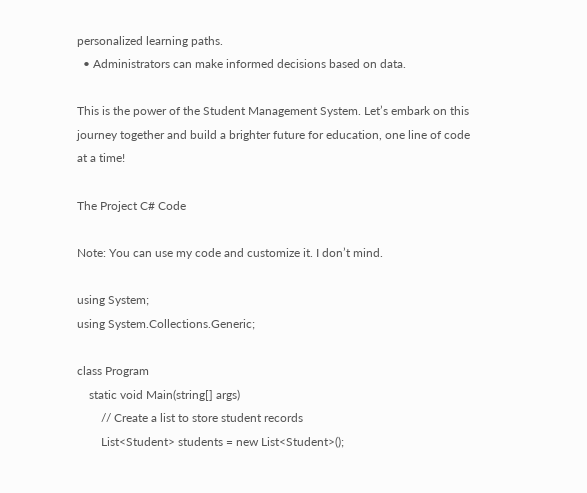personalized learning paths.
  • Administrators can make informed decisions based on data.

This is the power of the Student Management System. Let’s embark on this journey together and build a brighter future for education, one line of code at a time!

The Project C# Code

Note: You can use my code and customize it. I don’t mind.

using System;
using System.Collections.Generic;

class Program
    static void Main(string[] args)
        // Create a list to store student records
        List<Student> students = new List<Student>();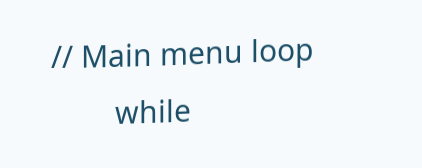// Main menu loop
        while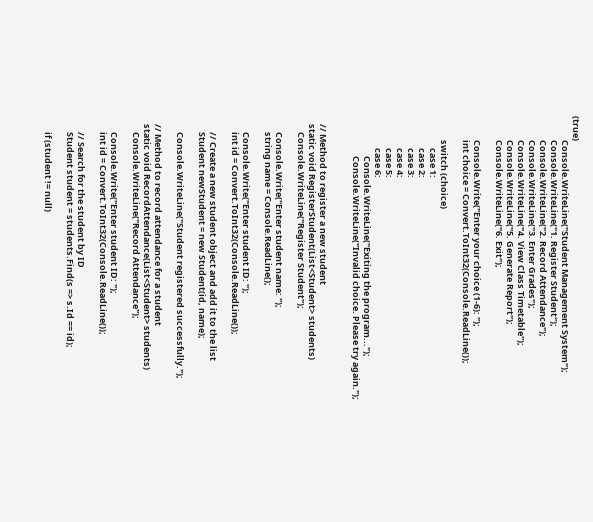(true)
            Console.WriteLine("Student Management System");
            Console.WriteLine("1. Register Student");
            Console.WriteLine("2. Record Attendance");
            Console.WriteLine("3. Enter Grades");
            Console.WriteLine("4. View Class Timetable");
            Console.WriteLine("5. Generate Report");
            Console.WriteLine("6. Exit");

            Console.Write("Enter your choice (1-6): ");
            int choice = Convert.ToInt32(Console.ReadLine());

            switch (choice)
                case 1:
                case 2:
                case 3:
                case 4:
                case 5:
                case 6:
                    Console.WriteLine("Exiting the program...");
                    Console.WriteLine("Invalid choice. Please try again.");


    // Method to register a new student
    static void RegisterStudent(List<Student> students)
        Console.WriteLine("Register Student");

        Console.Write("Enter student name: ");
        string name = Console.ReadLine();

        Console.Write("Enter student ID: ");
        int id = Convert.ToInt32(Console.ReadLine());

        // Create a new student object and add it to the list
        Student newStudent = new Student(id, name);

        Console.WriteLine("Student registered successfully.");

    // Method to record attendance for a student
    static void RecordAttendance(List<Student> students)
        Console.WriteLine("Record Attendance");

        Console.Write("Enter student ID: ");
        int id = Convert.ToInt32(Console.ReadLine());

        // Search for the student by ID
        Student student = students.Find(s => s.Id == id);

        if (student != null)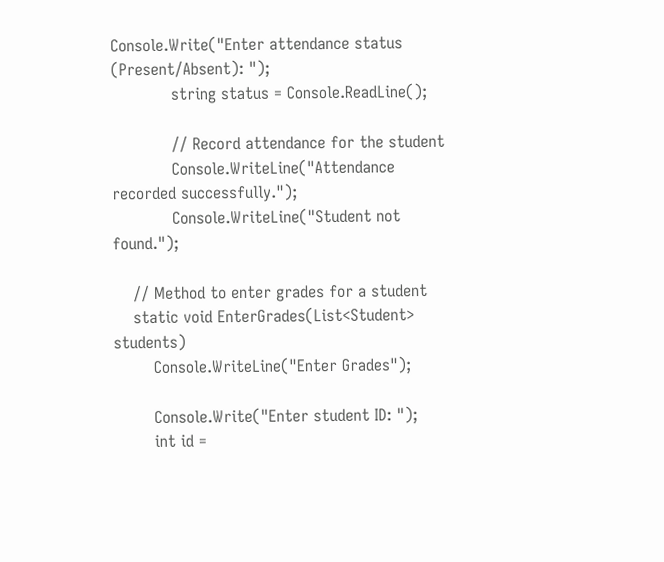Console.Write("Enter attendance status (Present/Absent): ");
            string status = Console.ReadLine();

            // Record attendance for the student
            Console.WriteLine("Attendance recorded successfully.");
            Console.WriteLine("Student not found.");

    // Method to enter grades for a student
    static void EnterGrades(List<Student> students)
        Console.WriteLine("Enter Grades");

        Console.Write("Enter student ID: ");
        int id =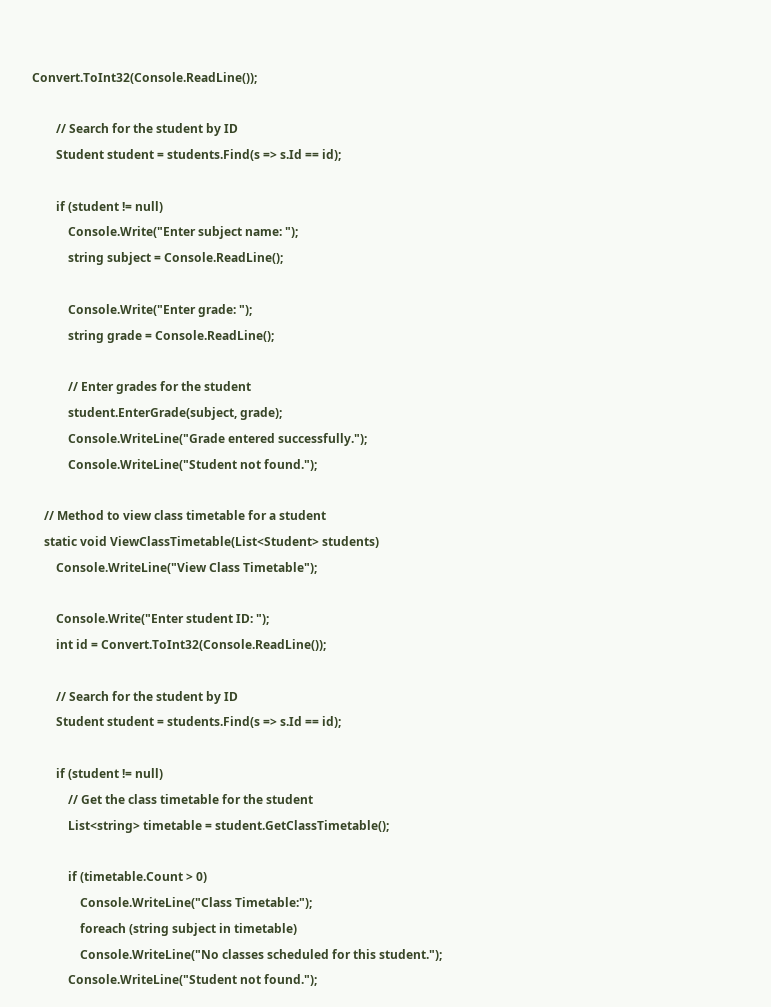Convert.ToInt32(Console.ReadLine());

        // Search for the student by ID
        Student student = students.Find(s => s.Id == id);

        if (student != null)
            Console.Write("Enter subject name: ");
            string subject = Console.ReadLine();

            Console.Write("Enter grade: ");
            string grade = Console.ReadLine();

            // Enter grades for the student
            student.EnterGrade(subject, grade);
            Console.WriteLine("Grade entered successfully.");
            Console.WriteLine("Student not found.");

    // Method to view class timetable for a student
    static void ViewClassTimetable(List<Student> students)
        Console.WriteLine("View Class Timetable");

        Console.Write("Enter student ID: ");
        int id = Convert.ToInt32(Console.ReadLine());

        // Search for the student by ID
        Student student = students.Find(s => s.Id == id);

        if (student != null)
            // Get the class timetable for the student
            List<string> timetable = student.GetClassTimetable();

            if (timetable.Count > 0)
                Console.WriteLine("Class Timetable:");
                foreach (string subject in timetable)
                Console.WriteLine("No classes scheduled for this student.");
            Console.WriteLine("Student not found.");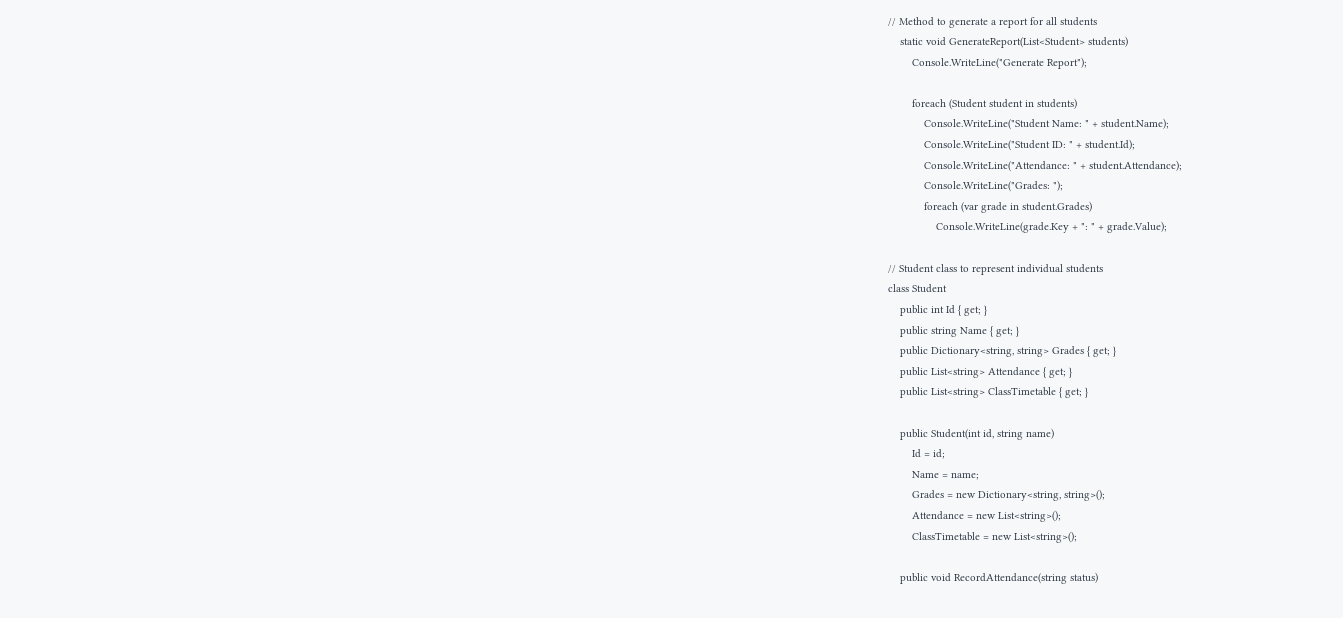// Method to generate a report for all students
    static void GenerateReport(List<Student> students)
        Console.WriteLine("Generate Report");

        foreach (Student student in students)
            Console.WriteLine("Student Name: " + student.Name);
            Console.WriteLine("Student ID: " + student.Id);
            Console.WriteLine("Attendance: " + student.Attendance);
            Console.WriteLine("Grades: ");
            foreach (var grade in student.Grades)
                Console.WriteLine(grade.Key + ": " + grade.Value);

// Student class to represent individual students
class Student
    public int Id { get; }
    public string Name { get; }
    public Dictionary<string, string> Grades { get; }
    public List<string> Attendance { get; }
    public List<string> ClassTimetable { get; }

    public Student(int id, string name)
        Id = id;
        Name = name;
        Grades = new Dictionary<string, string>();
        Attendance = new List<string>();
        ClassTimetable = new List<string>();

    public void RecordAttendance(string status)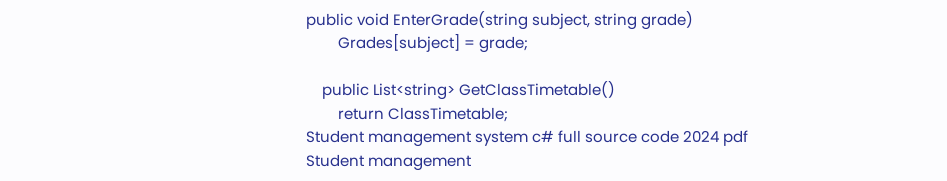public void EnterGrade(string subject, string grade)
        Grades[subject] = grade;

    public List<string> GetClassTimetable()
        return ClassTimetable;
Student management system c# full source code 2024 pdf
Student management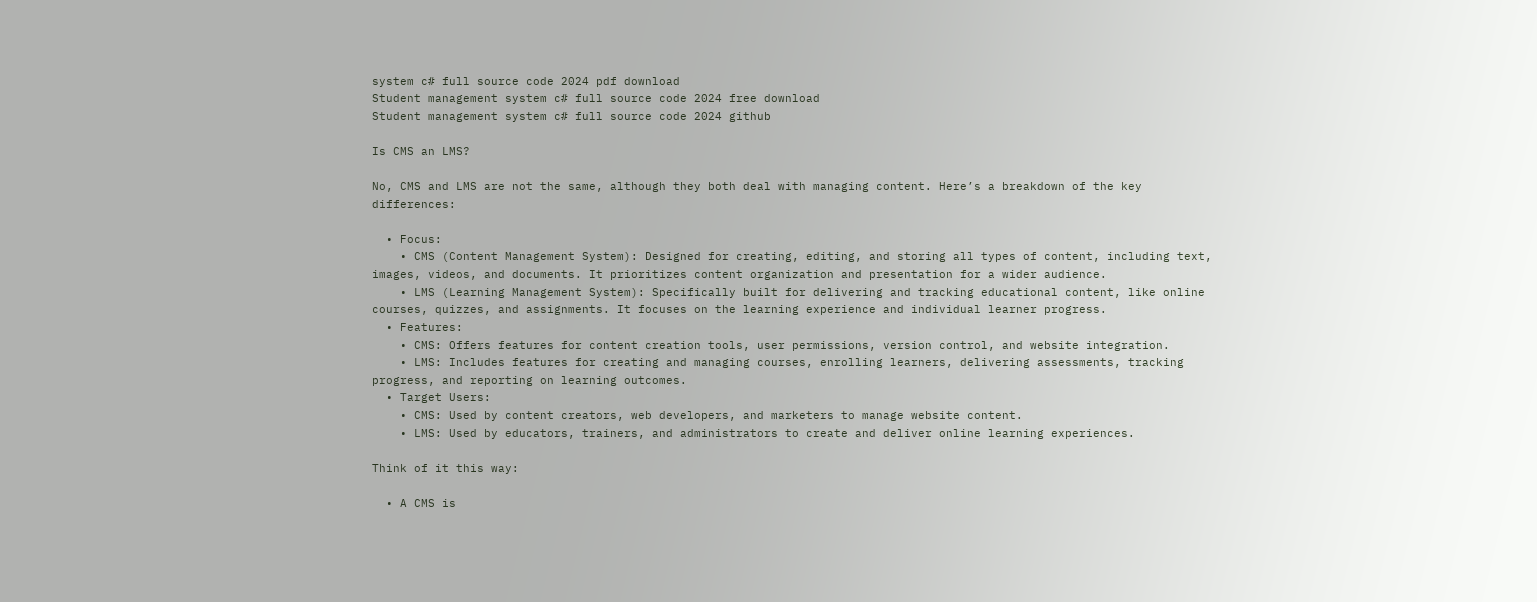system c# full source code 2024 pdf download
Student management system c# full source code 2024 free download
Student management system c# full source code 2024 github

Is CMS an LMS?

No, CMS and LMS are not the same, although they both deal with managing content. Here’s a breakdown of the key differences:

  • Focus:
    • CMS (Content Management System): Designed for creating, editing, and storing all types of content, including text, images, videos, and documents. It prioritizes content organization and presentation for a wider audience.
    • LMS (Learning Management System): Specifically built for delivering and tracking educational content, like online courses, quizzes, and assignments. It focuses on the learning experience and individual learner progress.
  • Features:
    • CMS: Offers features for content creation tools, user permissions, version control, and website integration.
    • LMS: Includes features for creating and managing courses, enrolling learners, delivering assessments, tracking progress, and reporting on learning outcomes.
  • Target Users:
    • CMS: Used by content creators, web developers, and marketers to manage website content.
    • LMS: Used by educators, trainers, and administrators to create and deliver online learning experiences.

Think of it this way:

  • A CMS is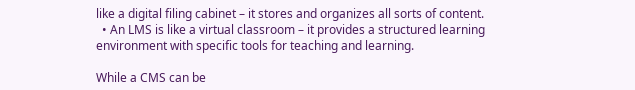like a digital filing cabinet – it stores and organizes all sorts of content.
  • An LMS is like a virtual classroom – it provides a structured learning environment with specific tools for teaching and learning.

While a CMS can be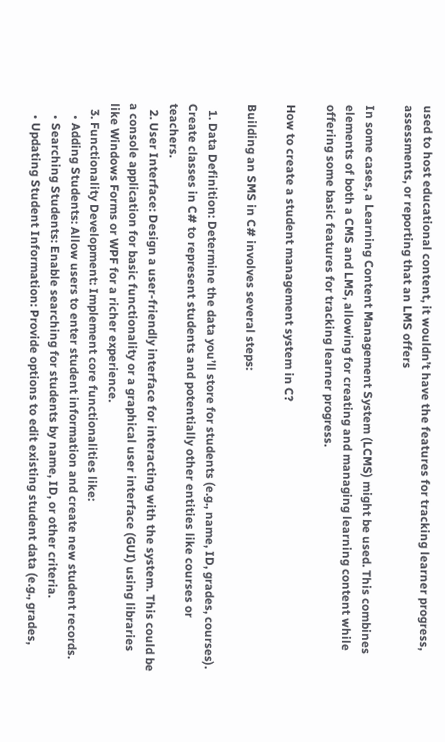used to host educational content, it wouldn’t have the features for tracking learner progress, assessments, or reporting that an LMS offers

In some cases, a Learning Content Management System (LCMS) might be used. This combines elements of both a CMS and LMS, allowing for creating and managing learning content while offering some basic features for tracking learner progress.

How to create a student management system in C?

Building an SMS in C# involves several steps:

  1. Data Definition: Determine the data you’ll store for students (e.g., name, ID, grades, courses). Create classes in C# to represent students and potentially other entities like courses or teachers.
  2. User Interface: Design a user-friendly interface for interacting with the system. This could be a console application for basic functionality or a graphical user interface (GUI) using libraries like Windows Forms or WPF for a richer experience.
  3. Functionality Development: Implement core functionalities like:
    • Adding Students: Allow users to enter student information and create new student records.
    • Searching Students: Enable searching for students by name, ID, or other criteria.
    • Updating Student Information: Provide options to edit existing student data (e.g., grades,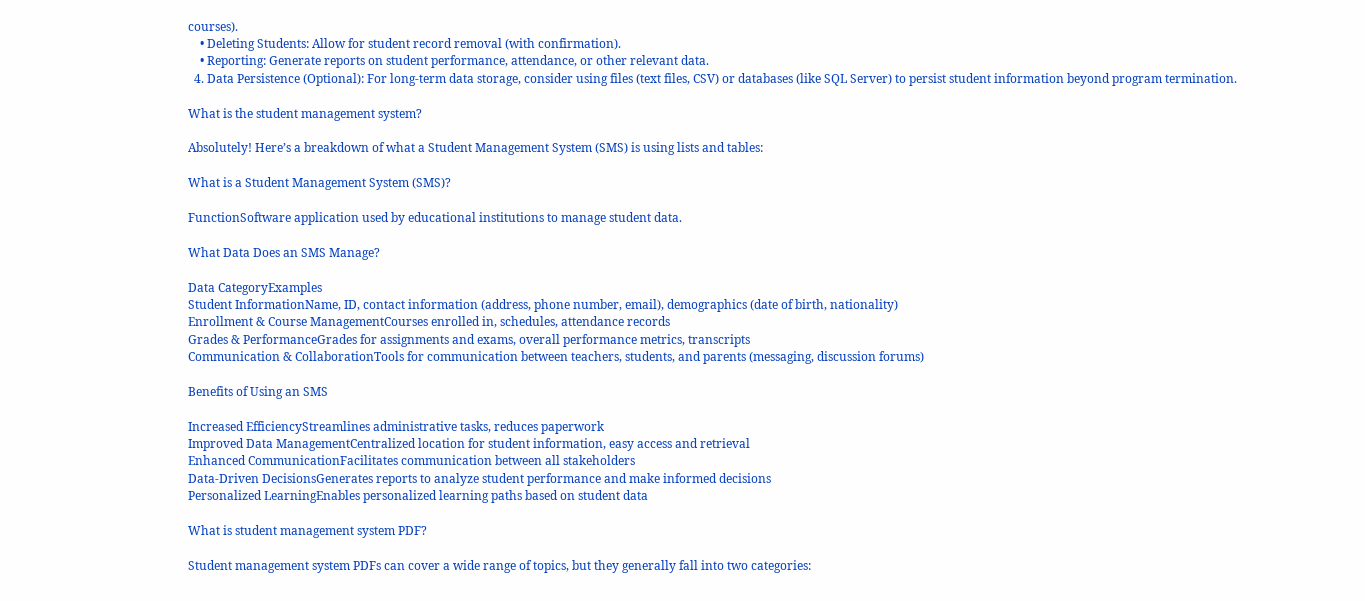courses).
    • Deleting Students: Allow for student record removal (with confirmation).
    • Reporting: Generate reports on student performance, attendance, or other relevant data.
  4. Data Persistence (Optional): For long-term data storage, consider using files (text files, CSV) or databases (like SQL Server) to persist student information beyond program termination.

What is the student management system?

Absolutely! Here’s a breakdown of what a Student Management System (SMS) is using lists and tables:

What is a Student Management System (SMS)?

FunctionSoftware application used by educational institutions to manage student data.

What Data Does an SMS Manage?

Data CategoryExamples
Student InformationName, ID, contact information (address, phone number, email), demographics (date of birth, nationality)
Enrollment & Course ManagementCourses enrolled in, schedules, attendance records
Grades & PerformanceGrades for assignments and exams, overall performance metrics, transcripts
Communication & CollaborationTools for communication between teachers, students, and parents (messaging, discussion forums)

Benefits of Using an SMS

Increased EfficiencyStreamlines administrative tasks, reduces paperwork
Improved Data ManagementCentralized location for student information, easy access and retrieval
Enhanced CommunicationFacilitates communication between all stakeholders
Data-Driven DecisionsGenerates reports to analyze student performance and make informed decisions
Personalized LearningEnables personalized learning paths based on student data

What is student management system PDF?

Student management system PDFs can cover a wide range of topics, but they generally fall into two categories: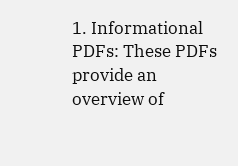1. Informational PDFs: These PDFs provide an overview of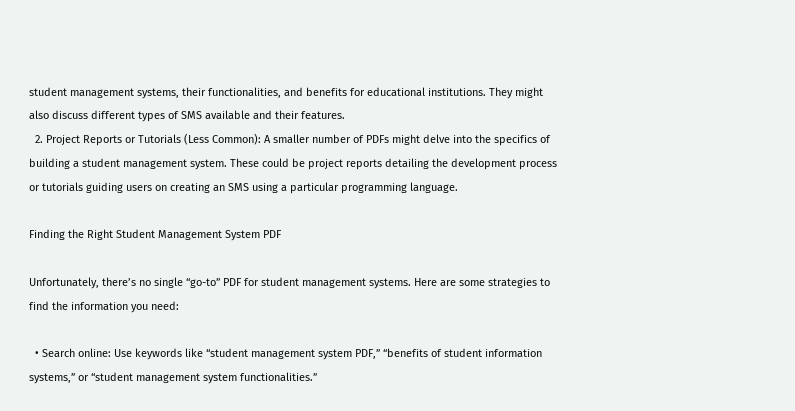student management systems, their functionalities, and benefits for educational institutions. They might also discuss different types of SMS available and their features.
  2. Project Reports or Tutorials (Less Common): A smaller number of PDFs might delve into the specifics of building a student management system. These could be project reports detailing the development process or tutorials guiding users on creating an SMS using a particular programming language.

Finding the Right Student Management System PDF

Unfortunately, there’s no single “go-to” PDF for student management systems. Here are some strategies to find the information you need:

  • Search online: Use keywords like “student management system PDF,” “benefits of student information systems,” or “student management system functionalities.”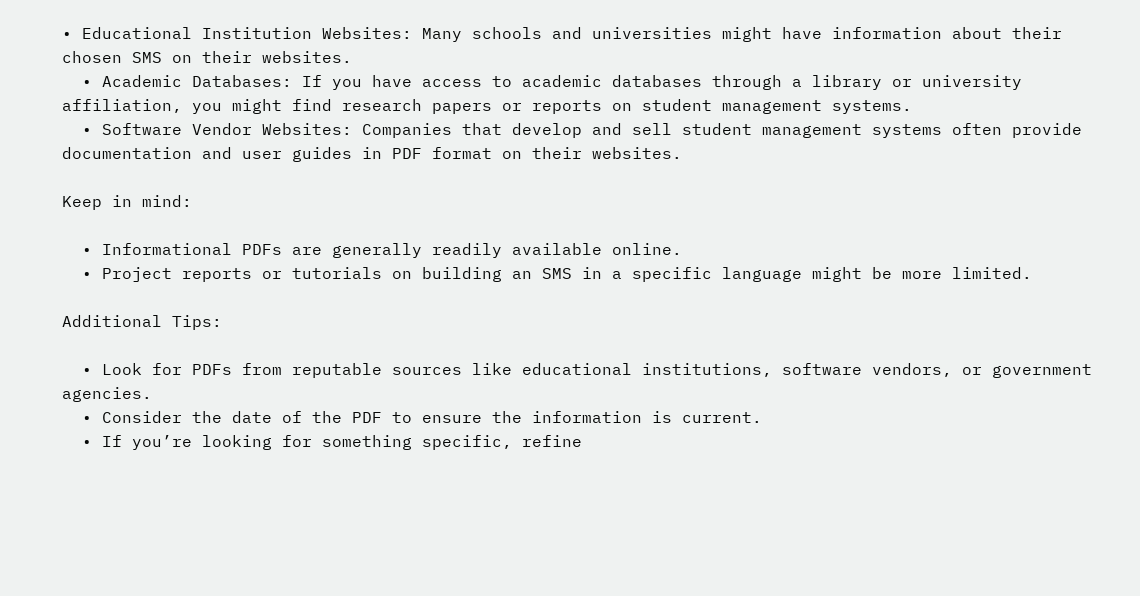• Educational Institution Websites: Many schools and universities might have information about their chosen SMS on their websites.
  • Academic Databases: If you have access to academic databases through a library or university affiliation, you might find research papers or reports on student management systems.
  • Software Vendor Websites: Companies that develop and sell student management systems often provide documentation and user guides in PDF format on their websites.

Keep in mind:

  • Informational PDFs are generally readily available online.
  • Project reports or tutorials on building an SMS in a specific language might be more limited.

Additional Tips:

  • Look for PDFs from reputable sources like educational institutions, software vendors, or government agencies.
  • Consider the date of the PDF to ensure the information is current.
  • If you’re looking for something specific, refine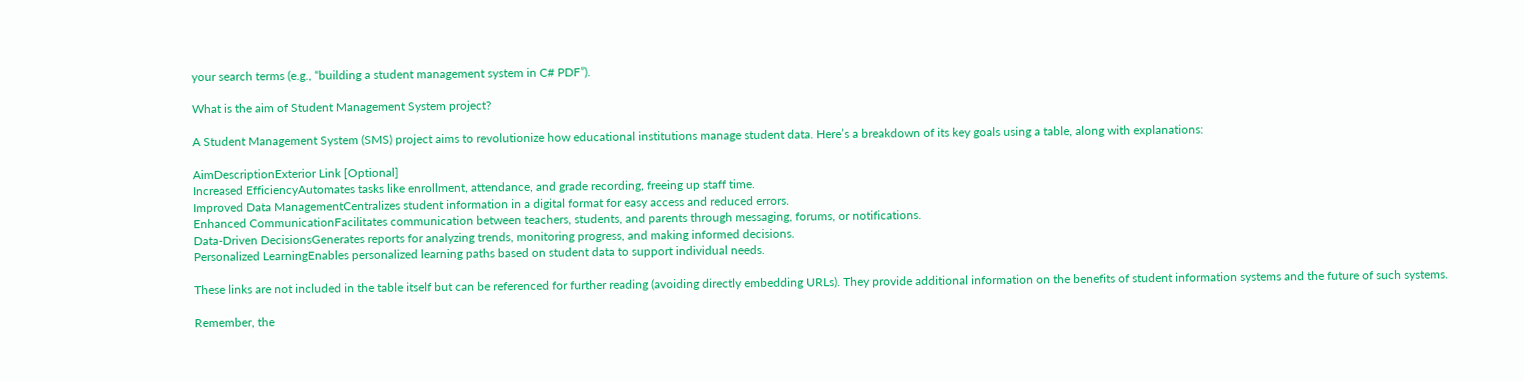your search terms (e.g., “building a student management system in C# PDF”).

What is the aim of Student Management System project?

A Student Management System (SMS) project aims to revolutionize how educational institutions manage student data. Here’s a breakdown of its key goals using a table, along with explanations:

AimDescriptionExterior Link [Optional]
Increased EfficiencyAutomates tasks like enrollment, attendance, and grade recording, freeing up staff time.
Improved Data ManagementCentralizes student information in a digital format for easy access and reduced errors.
Enhanced CommunicationFacilitates communication between teachers, students, and parents through messaging, forums, or notifications.
Data-Driven DecisionsGenerates reports for analyzing trends, monitoring progress, and making informed decisions.
Personalized LearningEnables personalized learning paths based on student data to support individual needs.

These links are not included in the table itself but can be referenced for further reading (avoiding directly embedding URLs). They provide additional information on the benefits of student information systems and the future of such systems.

Remember, the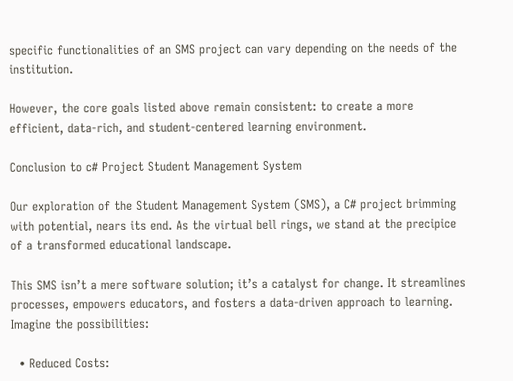specific functionalities of an SMS project can vary depending on the needs of the institution.

However, the core goals listed above remain consistent: to create a more efficient, data-rich, and student-centered learning environment.

Conclusion to c# Project Student Management System

Our exploration of the Student Management System (SMS), a C# project brimming with potential, nears its end. As the virtual bell rings, we stand at the precipice of a transformed educational landscape.

This SMS isn’t a mere software solution; it’s a catalyst for change. It streamlines processes, empowers educators, and fosters a data-driven approach to learning. Imagine the possibilities:

  • Reduced Costs: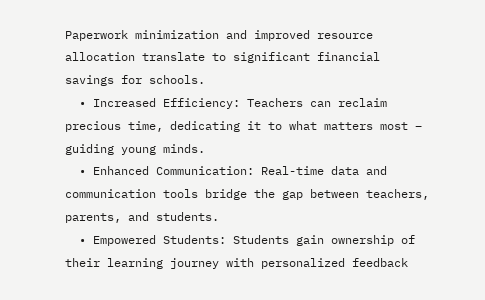Paperwork minimization and improved resource allocation translate to significant financial savings for schools.
  • Increased Efficiency: Teachers can reclaim precious time, dedicating it to what matters most – guiding young minds.
  • Enhanced Communication: Real-time data and communication tools bridge the gap between teachers, parents, and students.
  • Empowered Students: Students gain ownership of their learning journey with personalized feedback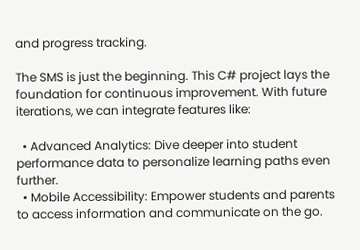and progress tracking.

The SMS is just the beginning. This C# project lays the foundation for continuous improvement. With future iterations, we can integrate features like:

  • Advanced Analytics: Dive deeper into student performance data to personalize learning paths even further.
  • Mobile Accessibility: Empower students and parents to access information and communicate on the go.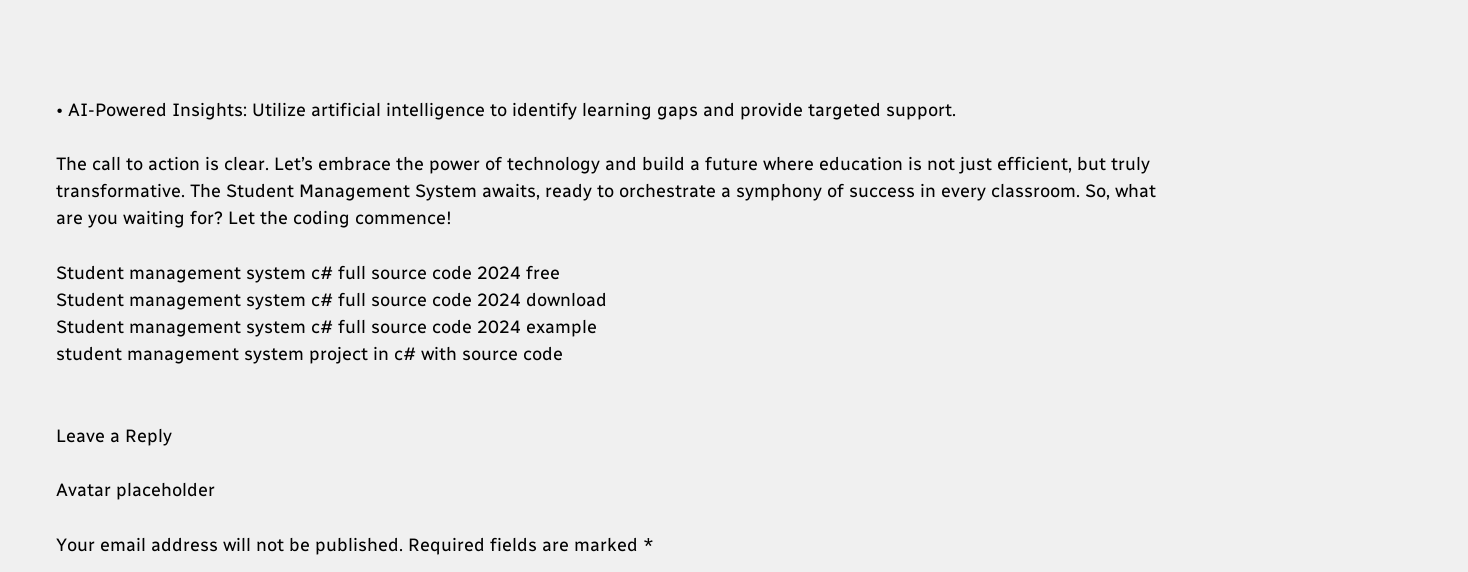• AI-Powered Insights: Utilize artificial intelligence to identify learning gaps and provide targeted support.

The call to action is clear. Let’s embrace the power of technology and build a future where education is not just efficient, but truly transformative. The Student Management System awaits, ready to orchestrate a symphony of success in every classroom. So, what are you waiting for? Let the coding commence!

Student management system c# full source code 2024 free
Student management system c# full source code 2024 download
Student management system c# full source code 2024 example
student management system project in c# with source code


Leave a Reply

Avatar placeholder

Your email address will not be published. Required fields are marked *